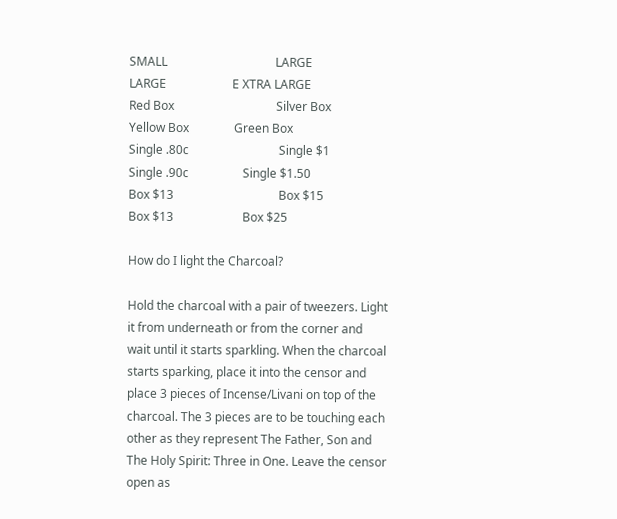SMALL                                    LARGE                 LARGE                      E XTRA LARGE
Red Box                                  Silver Box            Yellow Box               Green Box
Single .80c                              Single $1                Single .90c                  Single $1.50
Box $13                                   Box $15                  Box $13                       Box $25

How do I light the Charcoal?

Hold the charcoal with a pair of tweezers. Light it from underneath or from the corner and wait until it starts sparkling. When the charcoal starts sparking, place it into the censor and place 3 pieces of Incense/Livani on top of the charcoal. The 3 pieces are to be touching each other as they represent The Father, Son and The Holy Spirit: Three in One. Leave the censor open as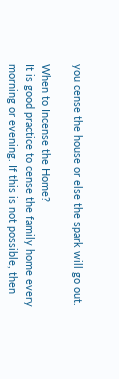you cense the house or else the spark will go out.

When to Incense the Home?
It is good practice to cense the family home every morning or evening. If this is not possible, then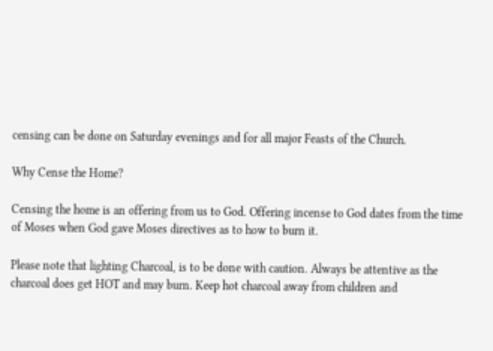censing can be done on Saturday evenings and for all major Feasts of the Church.

Why Cense the Home?

Censing the home is an offering from us to God. Offering incense to God dates from the time of Moses when God gave Moses directives as to how to burn it.

Please note that lighting Charcoal, is to be done with caution. Always be attentive as the charcoal does get HOT and may burn. Keep hot charcoal away from children and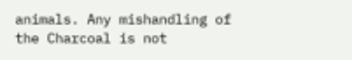animals. Any mishandling of the Charcoal is not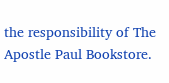the responsibility of The Apostle Paul Bookstore.